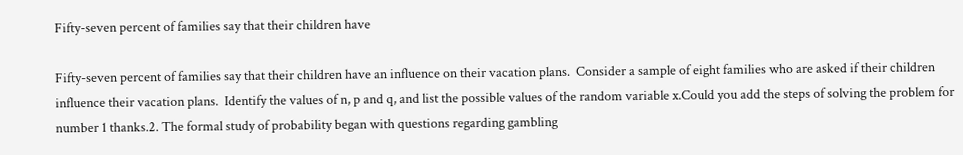Fifty-seven percent of families say that their children have

Fifty-seven percent of families say that their children have an influence on their vacation plans.  Consider a sample of eight families who are asked if their children influence their vacation plans.  Identify the values of n, p and q, and list the possible values of the random variable x.Could you add the steps of solving the problem for number 1 thanks.2. The formal study of probability began with questions regarding gambling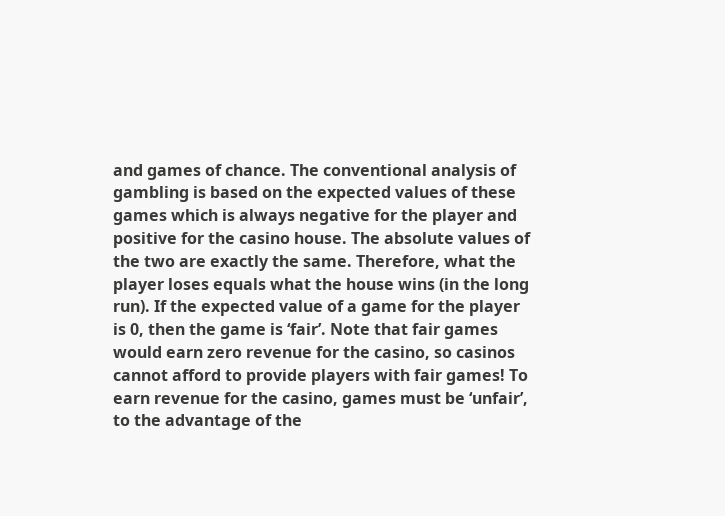and games of chance. The conventional analysis of gambling is based on the expected values of these games which is always negative for the player and positive for the casino house. The absolute values of the two are exactly the same. Therefore, what the player loses equals what the house wins (in the long run). If the expected value of a game for the player is 0, then the game is ‘fair’. Note that fair games would earn zero revenue for the casino, so casinos cannot afford to provide players with fair games! To earn revenue for the casino, games must be ‘unfair’, to the advantage of the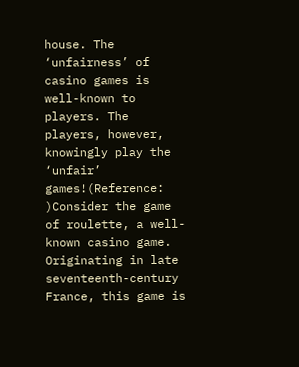house. The ‘unfairness’ of casino games is well-known to players. The players, however, knowingly play the ‘unfair’ games!(Reference: )Consider the game of roulette, a well-known casino game. Originating in late seventeenth-century France, this game is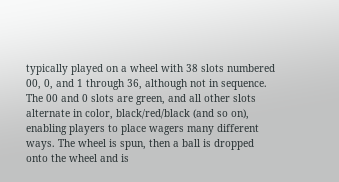typically played on a wheel with 38 slots numbered 00, 0, and 1 through 36, although not in sequence. The 00 and 0 slots are green, and all other slots alternate in color, black/red/black (and so on), enabling players to place wagers many different ways. The wheel is spun, then a ball is dropped onto the wheel and is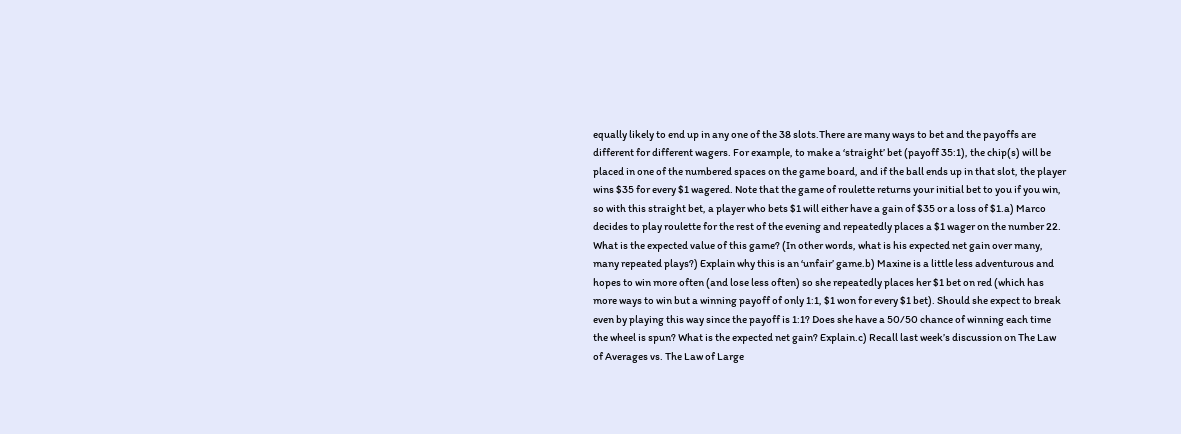equally likely to end up in any one of the 38 slots.There are many ways to bet and the payoffs are different for different wagers. For example, to make a ‘straight’ bet (payoff 35:1), the chip(s) will be placed in one of the numbered spaces on the game board, and if the ball ends up in that slot, the player wins $35 for every $1 wagered. Note that the game of roulette returns your initial bet to you if you win, so with this straight bet, a player who bets $1 will either have a gain of $35 or a loss of $1.a) Marco decides to play roulette for the rest of the evening and repeatedly places a $1 wager on the number 22. What is the expected value of this game? (In other words, what is his expected net gain over many, many repeated plays?) Explain why this is an ‘unfair’ game.b) Maxine is a little less adventurous and hopes to win more often (and lose less often) so she repeatedly places her $1 bet on red (which has more ways to win but a winning payoff of only 1:1, $1 won for every $1 bet). Should she expect to break even by playing this way since the payoff is 1:1? Does she have a 50/50 chance of winning each time the wheel is spun? What is the expected net gain? Explain.c) Recall last week’s discussion on The Law of Averages vs. The Law of Large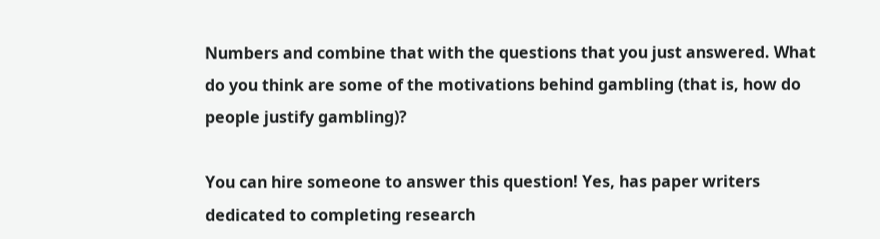Numbers and combine that with the questions that you just answered. What do you think are some of the motivations behind gambling (that is, how do people justify gambling)?

You can hire someone to answer this question! Yes, has paper writers dedicated to completing research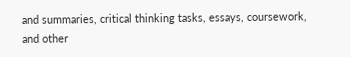and summaries, critical thinking tasks, essays, coursework, and other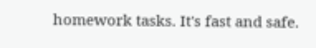homework tasks. It's fast and safe.